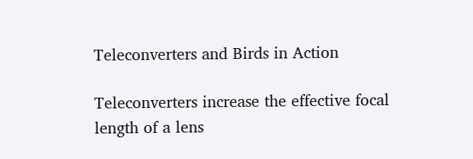Teleconverters and Birds in Action

Teleconverters increase the effective focal length of a lens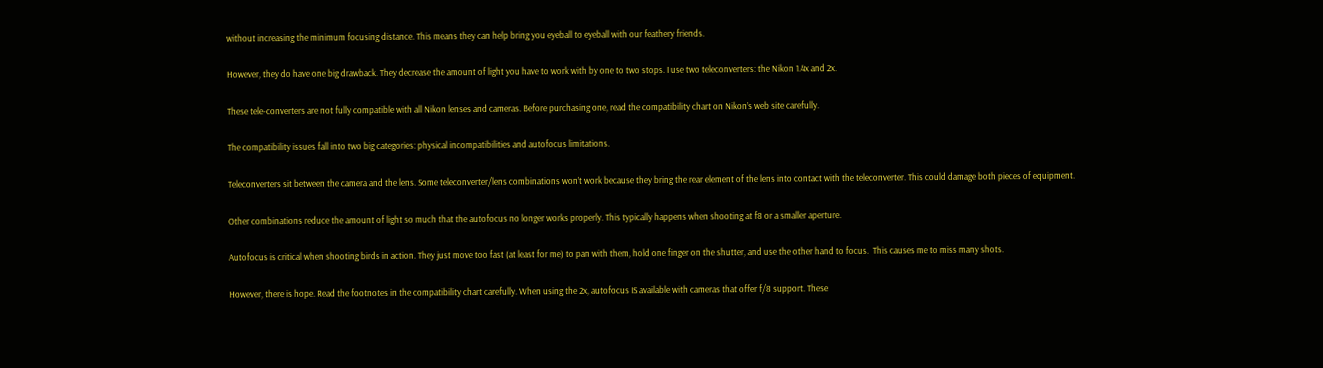without increasing the minimum focusing distance. This means they can help bring you eyeball to eyeball with our feathery friends.

However, they do have one big drawback. They decrease the amount of light you have to work with by one to two stops. I use two teleconverters: the Nikon 1.4x and 2x.

These tele-converters are not fully compatible with all Nikon lenses and cameras. Before purchasing one, read the compatibility chart on Nikon’s web site carefully.

The compatibility issues fall into two big categories: physical incompatibilities and autofocus limitations.

Teleconverters sit between the camera and the lens. Some teleconverter/lens combinations won’t work because they bring the rear element of the lens into contact with the teleconverter. This could damage both pieces of equipment.

Other combinations reduce the amount of light so much that the autofocus no longer works properly. This typically happens when shooting at f8 or a smaller aperture.

Autofocus is critical when shooting birds in action. They just move too fast (at least for me) to pan with them, hold one finger on the shutter, and use the other hand to focus.  This causes me to miss many shots.

However, there is hope. Read the footnotes in the compatibility chart carefully. When using the 2x, autofocus IS available with cameras that offer f/8 support. These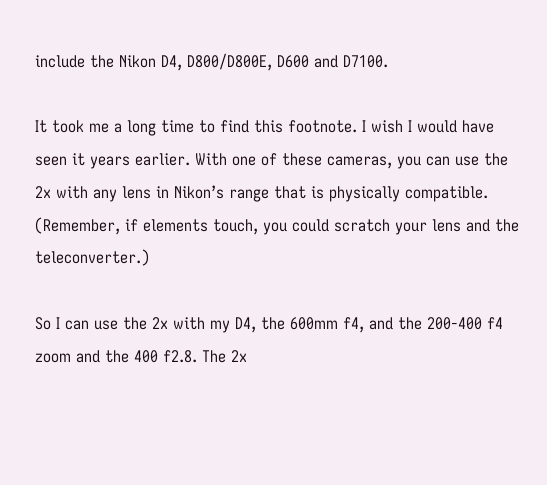include the Nikon D4, D800/D800E, D600 and D7100.

It took me a long time to find this footnote. I wish I would have seen it years earlier. With one of these cameras, you can use the 2x with any lens in Nikon’s range that is physically compatible. (Remember, if elements touch, you could scratch your lens and the teleconverter.)

So I can use the 2x with my D4, the 600mm f4, and the 200-400 f4 zoom and the 400 f2.8. The 2x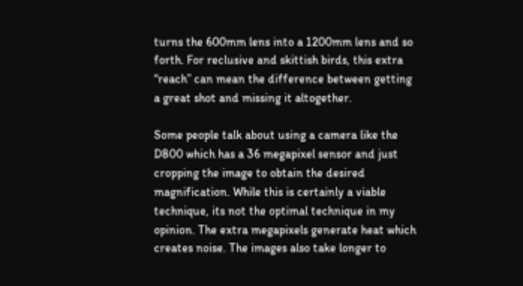turns the 600mm lens into a 1200mm lens and so forth. For reclusive and skittish birds, this extra “reach” can mean the difference between getting a great shot and missing it altogether.

Some people talk about using a camera like the D800 which has a 36 megapixel sensor and just cropping the image to obtain the desired magnification. While this is certainly a viable technique, its not the optimal technique in my opinion. The extra megapixels generate heat which creates noise. The images also take longer to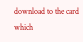download to the card which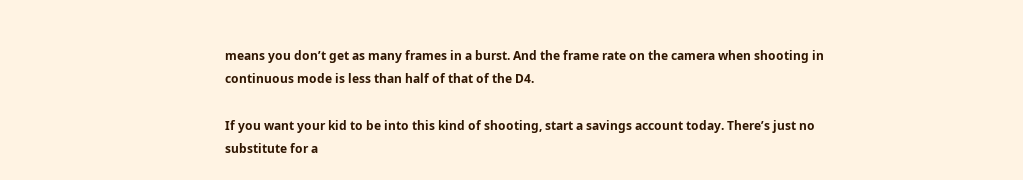means you don’t get as many frames in a burst. And the frame rate on the camera when shooting in continuous mode is less than half of that of the D4.

If you want your kid to be into this kind of shooting, start a savings account today. There’s just no substitute for a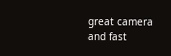great camera and fast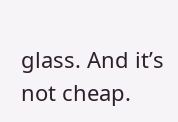glass. And it’s not cheap.